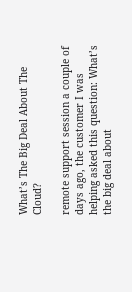What’s The Big Deal About The Cloud?

remote support session a couple of days ago, the customer I was helping asked this question: What’s the big deal about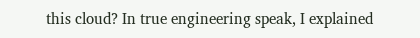this cloud? In true engineering speak, I explained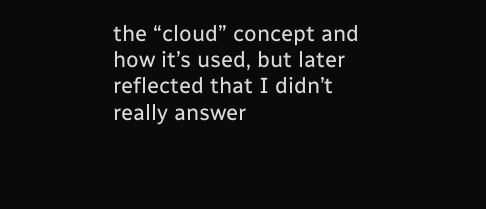the “cloud” concept and how it’s used, but later reflected that I didn’t really answer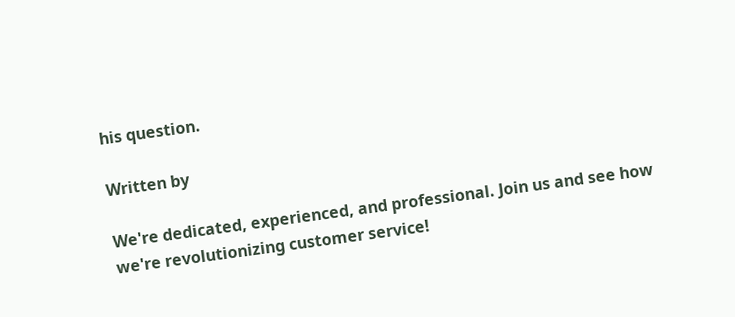his question.

Written by

We're dedicated, experienced, and professional. Join us and see how we're revolutionizing customer service!